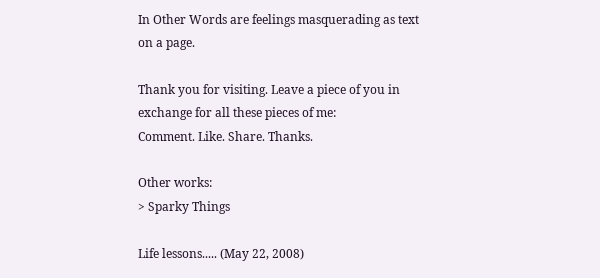In Other Words are feelings masquerading as text on a page.

Thank you for visiting. Leave a piece of you in exchange for all these pieces of me:
Comment. Like. Share. Thanks.

Other works:
> Sparky Things

Life lessons..... (May 22, 2008)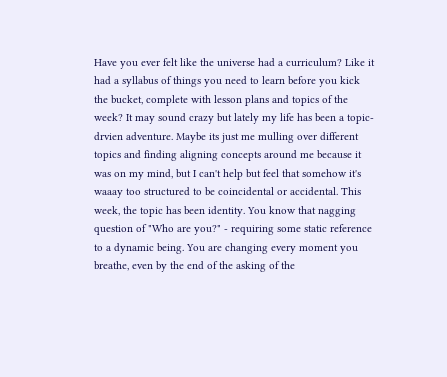Have you ever felt like the universe had a curriculum? Like it had a syllabus of things you need to learn before you kick the bucket, complete with lesson plans and topics of the week? It may sound crazy but lately my life has been a topic-drvien adventure. Maybe its just me mulling over different topics and finding aligning concepts around me because it was on my mind, but I can't help but feel that somehow it's waaay too structured to be coincidental or accidental. This week, the topic has been identity. You know that nagging question of "Who are you?" - requiring some static reference to a dynamic being. You are changing every moment you breathe, even by the end of the asking of the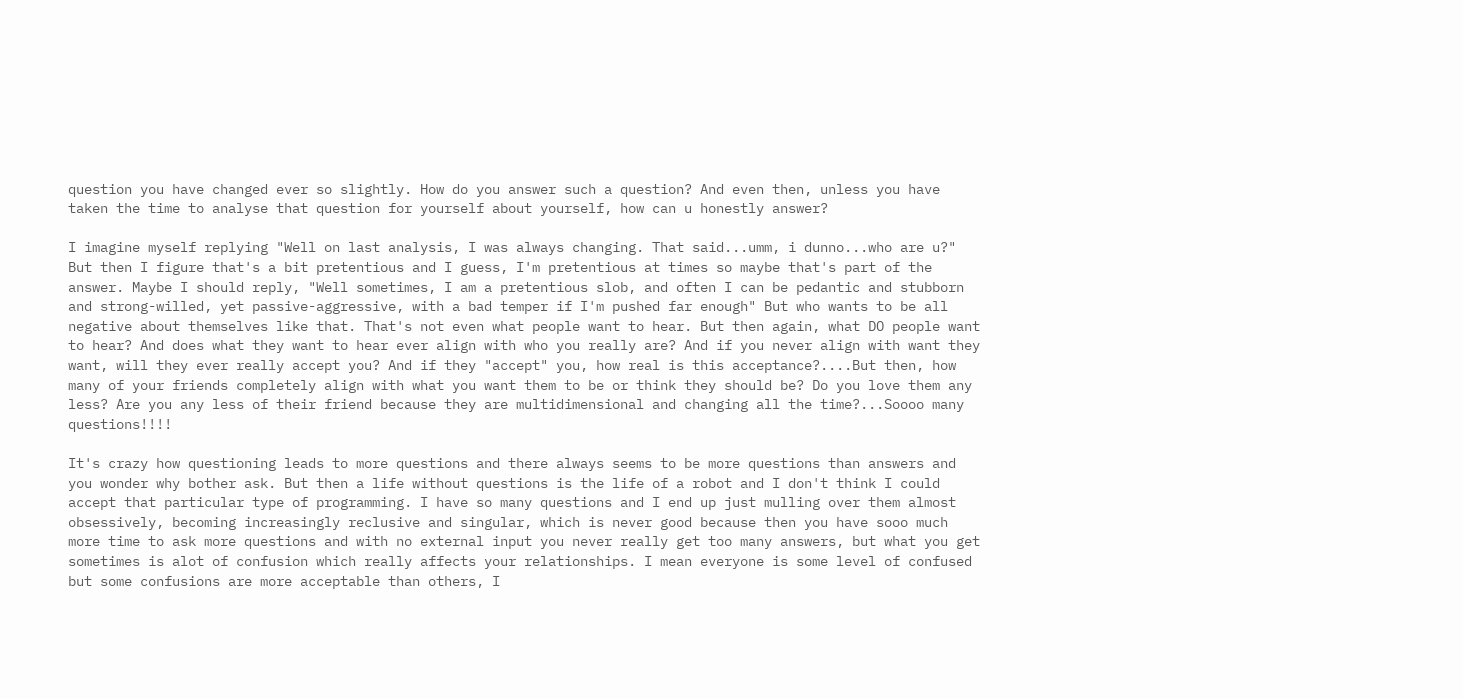question you have changed ever so slightly. How do you answer such a question? And even then, unless you have taken the time to analyse that question for yourself about yourself, how can u honestly answer?

I imagine myself replying "Well on last analysis, I was always changing. That said...umm, i dunno...who are u?" But then I figure that's a bit pretentious and I guess, I'm pretentious at times so maybe that's part of the answer. Maybe I should reply, "Well sometimes, I am a pretentious slob, and often I can be pedantic and stubborn and strong-willed, yet passive-aggressive, with a bad temper if I'm pushed far enough" But who wants to be all negative about themselves like that. That's not even what people want to hear. But then again, what DO people want to hear? And does what they want to hear ever align with who you really are? And if you never align with want they want, will they ever really accept you? And if they "accept" you, how real is this acceptance?....But then, how many of your friends completely align with what you want them to be or think they should be? Do you love them any less? Are you any less of their friend because they are multidimensional and changing all the time?...Soooo many questions!!!!

It's crazy how questioning leads to more questions and there always seems to be more questions than answers and you wonder why bother ask. But then a life without questions is the life of a robot and I don't think I could accept that particular type of programming. I have so many questions and I end up just mulling over them almost obsessively, becoming increasingly reclusive and singular, which is never good because then you have sooo much more time to ask more questions and with no external input you never really get too many answers, but what you get sometimes is alot of confusion which really affects your relationships. I mean everyone is some level of confused but some confusions are more acceptable than others, I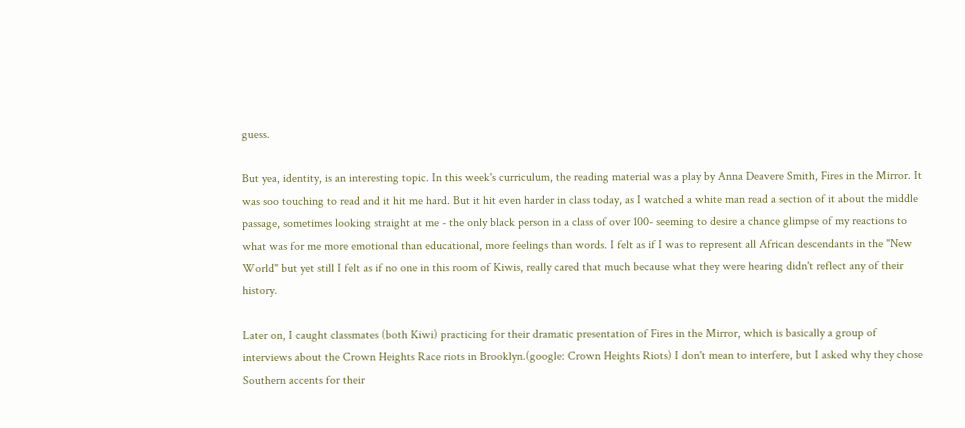guess.

But yea, identity, is an interesting topic. In this week's curriculum, the reading material was a play by Anna Deavere Smith, Fires in the Mirror. It was soo touching to read and it hit me hard. But it hit even harder in class today, as I watched a white man read a section of it about the middle passage, sometimes looking straight at me - the only black person in a class of over 100- seeming to desire a chance glimpse of my reactions to what was for me more emotional than educational, more feelings than words. I felt as if I was to represent all African descendants in the "New World" but yet still I felt as if no one in this room of Kiwis, really cared that much because what they were hearing didn't reflect any of their history.

Later on, I caught classmates (both Kiwi) practicing for their dramatic presentation of Fires in the Mirror, which is basically a group of interviews about the Crown Heights Race riots in Brooklyn.(google: Crown Heights Riots) I don't mean to interfere, but I asked why they chose Southern accents for their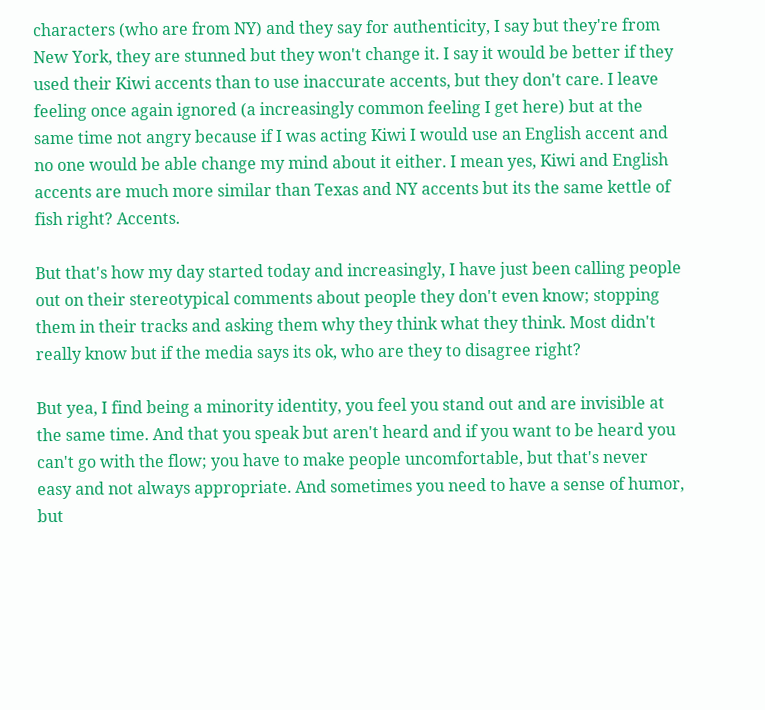characters (who are from NY) and they say for authenticity, I say but they're from New York, they are stunned but they won't change it. I say it would be better if they used their Kiwi accents than to use inaccurate accents, but they don't care. I leave feeling once again ignored (a increasingly common feeling I get here) but at the same time not angry because if I was acting Kiwi I would use an English accent and no one would be able change my mind about it either. I mean yes, Kiwi and English accents are much more similar than Texas and NY accents but its the same kettle of fish right? Accents.

But that's how my day started today and increasingly, I have just been calling people out on their stereotypical comments about people they don't even know; stopping them in their tracks and asking them why they think what they think. Most didn't really know but if the media says its ok, who are they to disagree right?

But yea, I find being a minority identity, you feel you stand out and are invisible at the same time. And that you speak but aren't heard and if you want to be heard you can't go with the flow; you have to make people uncomfortable, but that's never easy and not always appropriate. And sometimes you need to have a sense of humor, but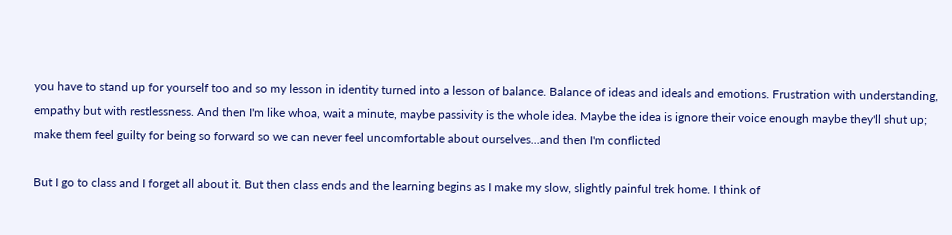you have to stand up for yourself too and so my lesson in identity turned into a lesson of balance. Balance of ideas and ideals and emotions. Frustration with understanding, empathy but with restlessness. And then I'm like whoa, wait a minute, maybe passivity is the whole idea. Maybe the idea is ignore their voice enough maybe they'll shut up; make them feel guilty for being so forward so we can never feel uncomfortable about ourselves...and then I'm conflicted

But I go to class and I forget all about it. But then class ends and the learning begins as I make my slow, slightly painful trek home. I think of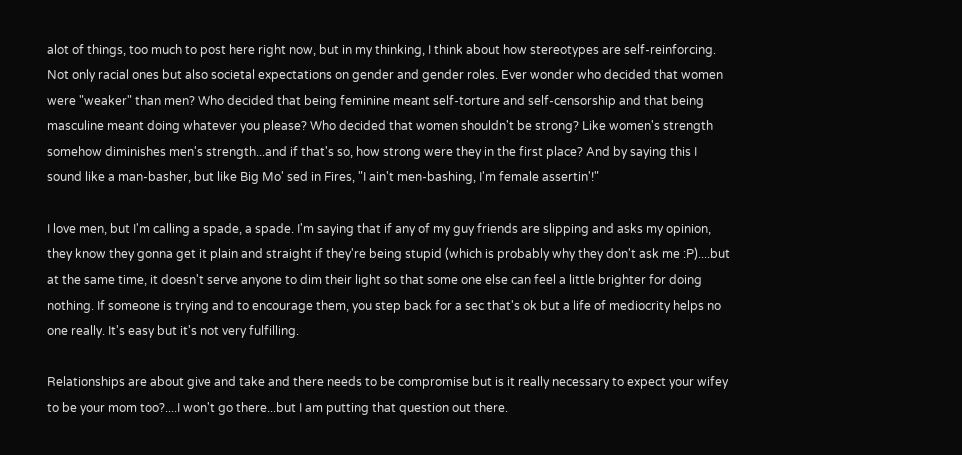alot of things, too much to post here right now, but in my thinking, I think about how stereotypes are self-reinforcing. Not only racial ones but also societal expectations on gender and gender roles. Ever wonder who decided that women were "weaker" than men? Who decided that being feminine meant self-torture and self-censorship and that being masculine meant doing whatever you please? Who decided that women shouldn't be strong? Like women's strength somehow diminishes men's strength...and if that's so, how strong were they in the first place? And by saying this I sound like a man-basher, but like Big Mo' sed in Fires, "I ain't men-bashing, I'm female assertin'!"

I love men, but I'm calling a spade, a spade. I'm saying that if any of my guy friends are slipping and asks my opinion, they know they gonna get it plain and straight if they're being stupid (which is probably why they don't ask me :P)....but at the same time, it doesn't serve anyone to dim their light so that some one else can feel a little brighter for doing nothing. If someone is trying and to encourage them, you step back for a sec that's ok but a life of mediocrity helps no one really. It's easy but it's not very fulfilling.

Relationships are about give and take and there needs to be compromise but is it really necessary to expect your wifey to be your mom too?....I won't go there...but I am putting that question out there.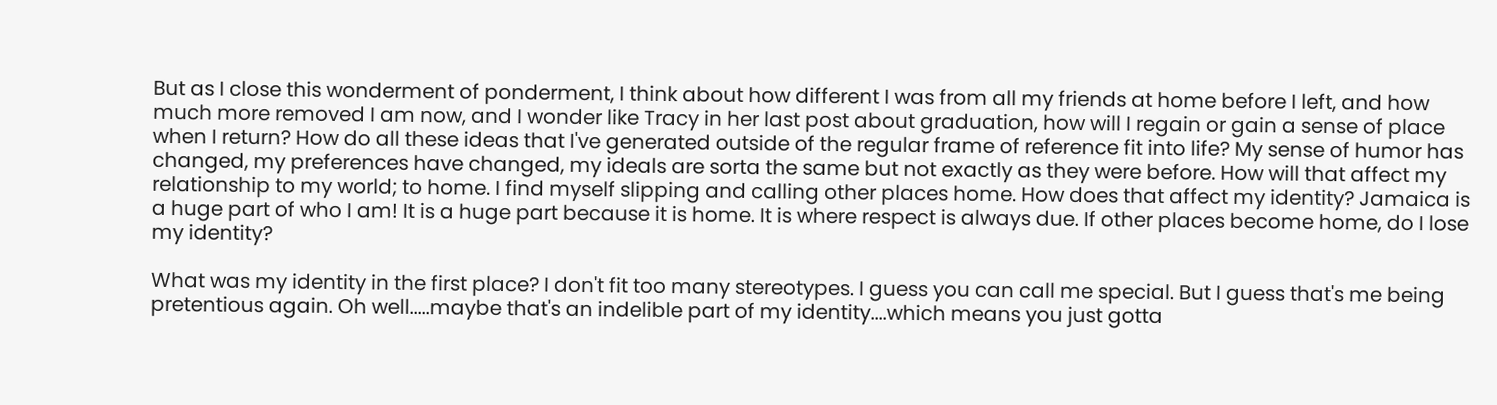But as I close this wonderment of ponderment, I think about how different I was from all my friends at home before I left, and how much more removed I am now, and I wonder like Tracy in her last post about graduation, how will I regain or gain a sense of place when I return? How do all these ideas that I've generated outside of the regular frame of reference fit into life? My sense of humor has changed, my preferences have changed, my ideals are sorta the same but not exactly as they were before. How will that affect my relationship to my world; to home. I find myself slipping and calling other places home. How does that affect my identity? Jamaica is a huge part of who I am! It is a huge part because it is home. It is where respect is always due. If other places become home, do I lose my identity?

What was my identity in the first place? I don't fit too many stereotypes. I guess you can call me special. But I guess that's me being pretentious again. Oh well.....maybe that's an indelible part of my identity....which means you just gotta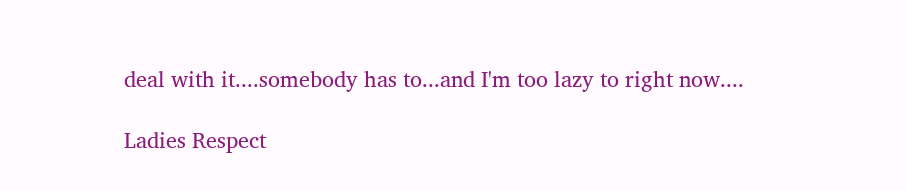deal with it....somebody has to...and I'm too lazy to right now....

Ladies Respect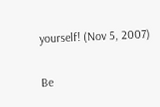yourself! (Nov 5, 2007)

Be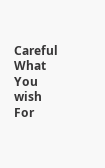Careful What You wish For